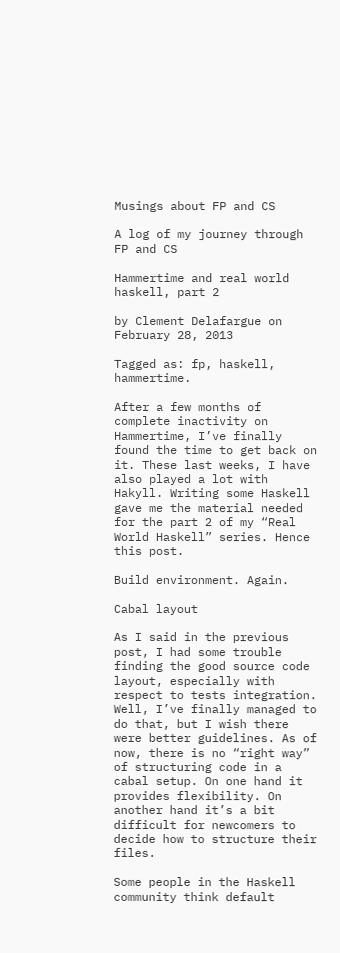Musings about FP and CS

A log of my journey through FP and CS

Hammertime and real world haskell, part 2

by Clement Delafargue on February 28, 2013

Tagged as: fp, haskell, hammertime.

After a few months of complete inactivity on Hammertime, I’ve finally found the time to get back on it. These last weeks, I have also played a lot with Hakyll. Writing some Haskell gave me the material needed for the part 2 of my “Real World Haskell” series. Hence this post.

Build environment. Again.

Cabal layout

As I said in the previous post, I had some trouble finding the good source code layout, especially with respect to tests integration. Well, I’ve finally managed to do that, but I wish there were better guidelines. As of now, there is no “right way” of structuring code in a cabal setup. On one hand it provides flexibility. On another hand it’s a bit difficult for newcomers to decide how to structure their files.

Some people in the Haskell community think default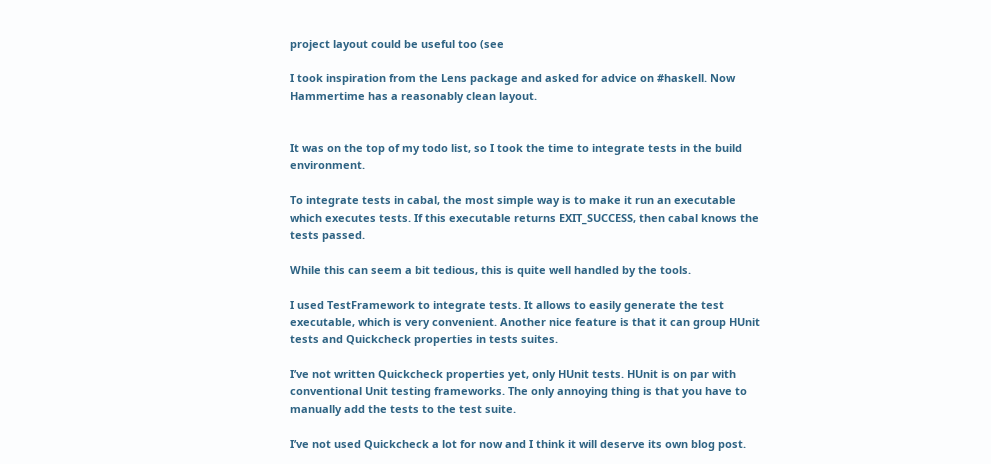project layout could be useful too (see

I took inspiration from the Lens package and asked for advice on #haskell. Now Hammertime has a reasonably clean layout.


It was on the top of my todo list, so I took the time to integrate tests in the build environment.

To integrate tests in cabal, the most simple way is to make it run an executable which executes tests. If this executable returns EXIT_SUCCESS, then cabal knows the tests passed.

While this can seem a bit tedious, this is quite well handled by the tools.

I used TestFramework to integrate tests. It allows to easily generate the test executable, which is very convenient. Another nice feature is that it can group HUnit tests and Quickcheck properties in tests suites.

I’ve not written Quickcheck properties yet, only HUnit tests. HUnit is on par with conventional Unit testing frameworks. The only annoying thing is that you have to manually add the tests to the test suite.

I’ve not used Quickcheck a lot for now and I think it will deserve its own blog post.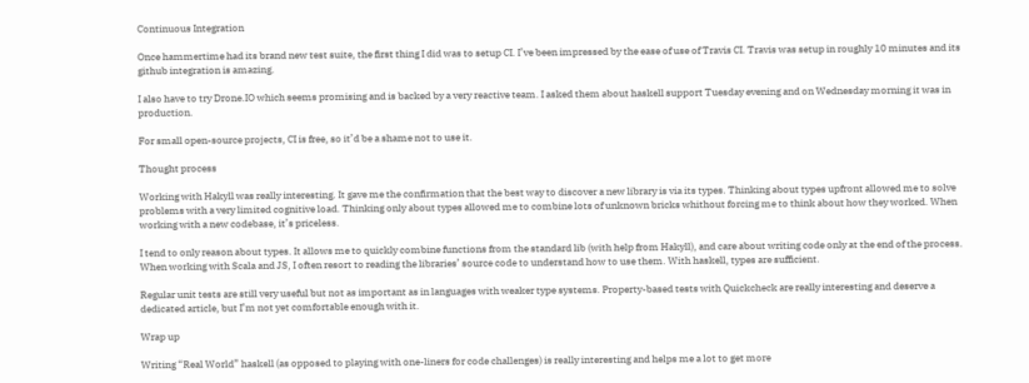Continuous Integration

Once hammertime had its brand new test suite, the first thing I did was to setup CI. I’ve been impressed by the ease of use of Travis CI. Travis was setup in roughly 10 minutes and its github integration is amazing.

I also have to try Drone.IO which seems promising and is backed by a very reactive team. I asked them about haskell support Tuesday evening and on Wednesday morning it was in production.

For small open-source projects, CI is free, so it’d be a shame not to use it.

Thought process

Working with Hakyll was really interesting. It gave me the confirmation that the best way to discover a new library is via its types. Thinking about types upfront allowed me to solve problems with a very limited cognitive load. Thinking only about types allowed me to combine lots of unknown bricks whithout forcing me to think about how they worked. When working with a new codebase, it’s priceless.

I tend to only reason about types. It allows me to quickly combine functions from the standard lib (with help from Hakyll), and care about writing code only at the end of the process. When working with Scala and JS, I often resort to reading the libraries’ source code to understand how to use them. With haskell, types are sufficient.

Regular unit tests are still very useful but not as important as in languages with weaker type systems. Property-based tests with Quickcheck are really interesting and deserve a dedicated article, but I’m not yet comfortable enough with it.

Wrap up

Writing “Real World” haskell (as opposed to playing with one-liners for code challenges) is really interesting and helps me a lot to get more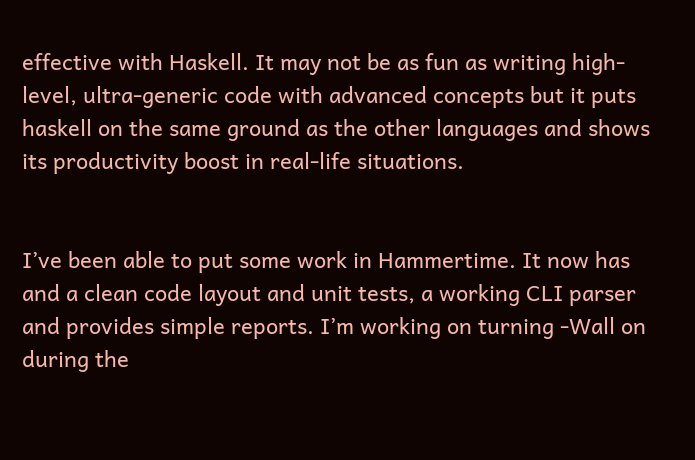effective with Haskell. It may not be as fun as writing high-level, ultra-generic code with advanced concepts but it puts haskell on the same ground as the other languages and shows its productivity boost in real-life situations.


I’ve been able to put some work in Hammertime. It now has and a clean code layout and unit tests, a working CLI parser and provides simple reports. I’m working on turning -Wall on during the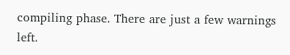compiling phase. There are just a few warnings left.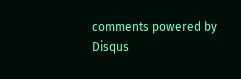comments powered by Disqus